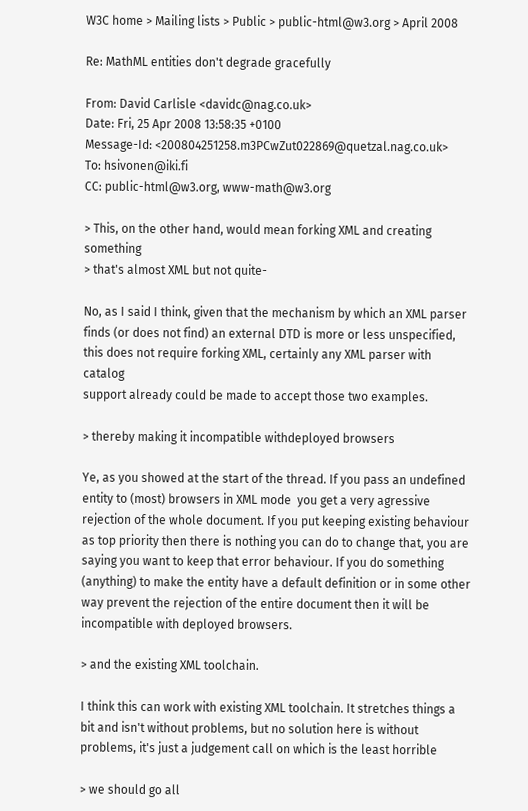W3C home > Mailing lists > Public > public-html@w3.org > April 2008

Re: MathML entities don't degrade gracefully

From: David Carlisle <davidc@nag.co.uk>
Date: Fri, 25 Apr 2008 13:58:35 +0100
Message-Id: <200804251258.m3PCwZut022869@quetzal.nag.co.uk>
To: hsivonen@iki.fi
CC: public-html@w3.org, www-math@w3.org

> This, on the other hand, would mean forking XML and creating something
> that's almost XML but not quite-

No, as I said I think, given that the mechanism by which an XML parser
finds (or does not find) an external DTD is more or less unspecified,
this does not require forking XML, certainly any XML parser with catalog
support already could be made to accept those two examples.

> thereby making it incompatible withdeployed browsers

Ye, as you showed at the start of the thread. If you pass an undefined
entity to (most) browsers in XML mode  you get a very agressive
rejection of the whole document. If you put keeping existing behaviour
as top priority then there is nothing you can do to change that, you are
saying you want to keep that error behaviour. If you do something
(anything) to make the entity have a default definition or in some other
way prevent the rejection of the entire document then it will be
incompatible with deployed browsers.

> and the existing XML toolchain.

I think this can work with existing XML toolchain. It stretches things a
bit and isn't without problems, but no solution here is without
problems, it's just a judgement call on which is the least horrible

> we should go all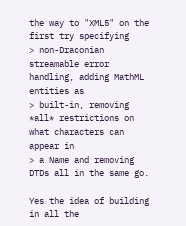the way to "XML5" on the first try specifying
> non-Draconian streamable error handling, adding MathML entities as
> built-in, removing *all* restrictions on what characters can appear in
> a Name and removing DTDs all in the same go.

Yes the idea of building in all the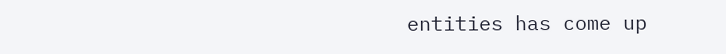entities has come up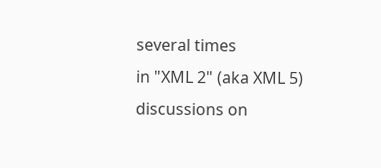several times
in "XML 2" (aka XML 5) discussions on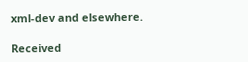xml-dev and elsewhere.

Received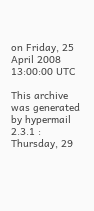on Friday, 25 April 2008 13:00:00 UTC

This archive was generated by hypermail 2.3.1 : Thursday, 29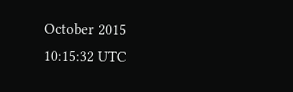October 2015 10:15:32 UTC